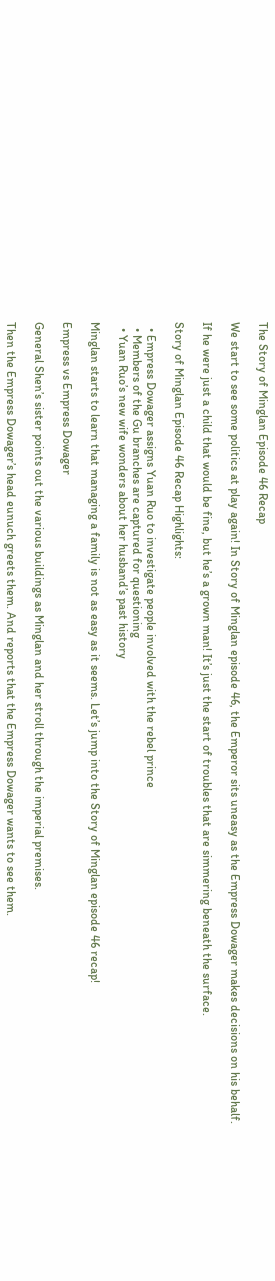The Story of Minglan Episode 46 Recap

We start to see some politics at play again! In Story of Minglan episode 46, the Emperor sits uneasy as the Empress Dowager makes decisions on his behalf.

If he were just a child that would be fine, but he’s a grown man! It’s just the start of troubles that are simmering beneath the surface.

Story of Minglan Episode 46 Recap Highlights:

  • Empress Dowager assigns Yuan Ruo to investigate people involved with the rebel prince
  • Members of the Gu branches are captured for questioning
  • Yuan Ruo’s new wife wonders about her husband’s past history

Minglan starts to learn that managing a family is not as easy as it seems. Let’s jump into the Story of Minglan episode 46 recap!

Empress vs Empress Dowager

General Shen’s sister points out the various buildings as Minglan and her stroll through the imperial premises.

Then the Empress Dowager’s head eunuch greets them. And reports that the Empress Dowager wants to see them.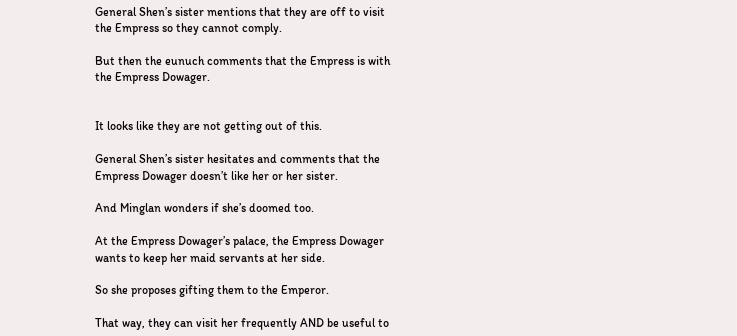General Shen’s sister mentions that they are off to visit the Empress so they cannot comply.

But then the eunuch comments that the Empress is with the Empress Dowager.


It looks like they are not getting out of this.

General Shen’s sister hesitates and comments that the Empress Dowager doesn’t like her or her sister.

And Minglan wonders if she’s doomed too.

At the Empress Dowager’s palace, the Empress Dowager wants to keep her maid servants at her side.

So she proposes gifting them to the Emperor.

That way, they can visit her frequently AND be useful to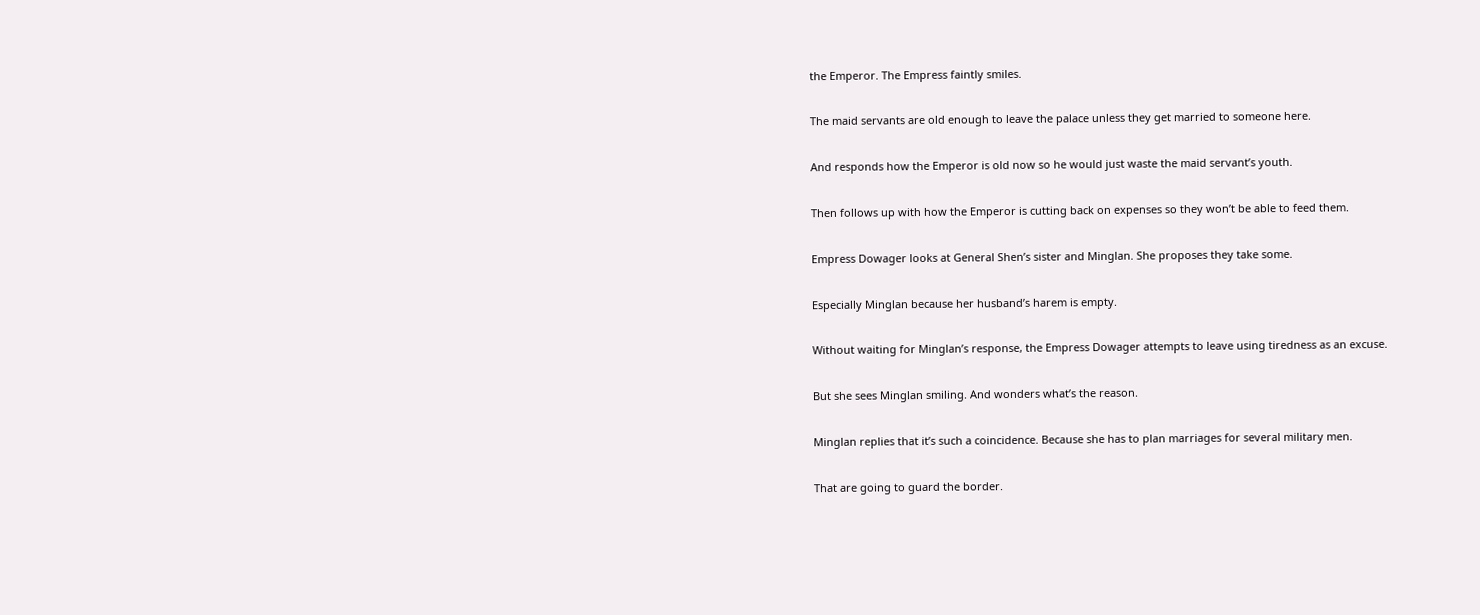the Emperor. The Empress faintly smiles.

The maid servants are old enough to leave the palace unless they get married to someone here.

And responds how the Emperor is old now so he would just waste the maid servant’s youth.

Then follows up with how the Emperor is cutting back on expenses so they won’t be able to feed them.

Empress Dowager looks at General Shen’s sister and Minglan. She proposes they take some.

Especially Minglan because her husband’s harem is empty.

Without waiting for Minglan’s response, the Empress Dowager attempts to leave using tiredness as an excuse.

But she sees Minglan smiling. And wonders what’s the reason.

Minglan replies that it’s such a coincidence. Because she has to plan marriages for several military men.

That are going to guard the border.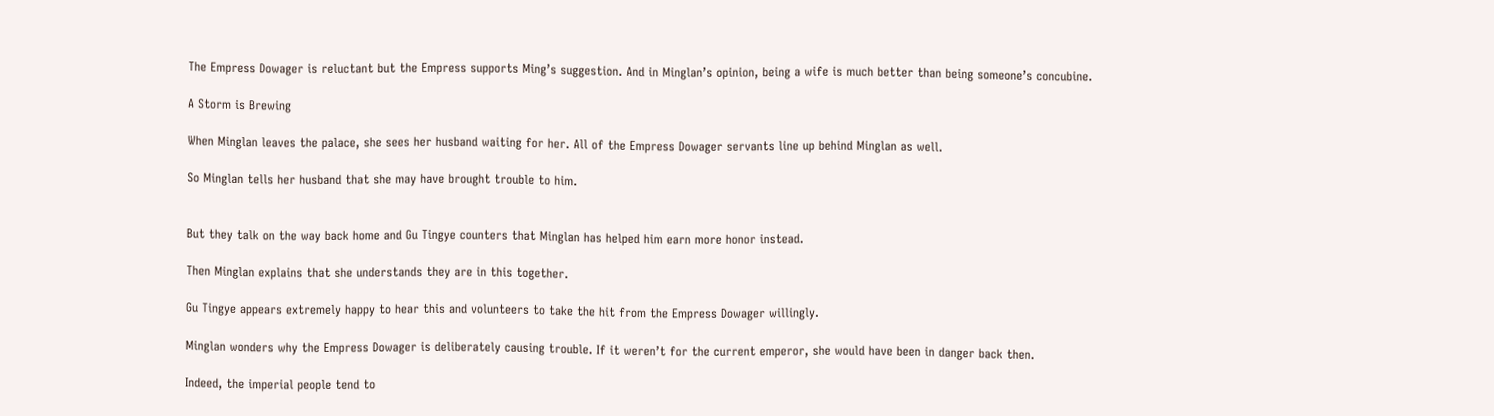The Empress Dowager is reluctant but the Empress supports Ming’s suggestion. And in Minglan’s opinion, being a wife is much better than being someone’s concubine.

A Storm is Brewing

When Minglan leaves the palace, she sees her husband waiting for her. All of the Empress Dowager servants line up behind Minglan as well.

So Minglan tells her husband that she may have brought trouble to him.


But they talk on the way back home and Gu Tingye counters that Minglan has helped him earn more honor instead.

Then Minglan explains that she understands they are in this together.

Gu Tingye appears extremely happy to hear this and volunteers to take the hit from the Empress Dowager willingly.

Minglan wonders why the Empress Dowager is deliberately causing trouble. If it weren’t for the current emperor, she would have been in danger back then.

Indeed, the imperial people tend to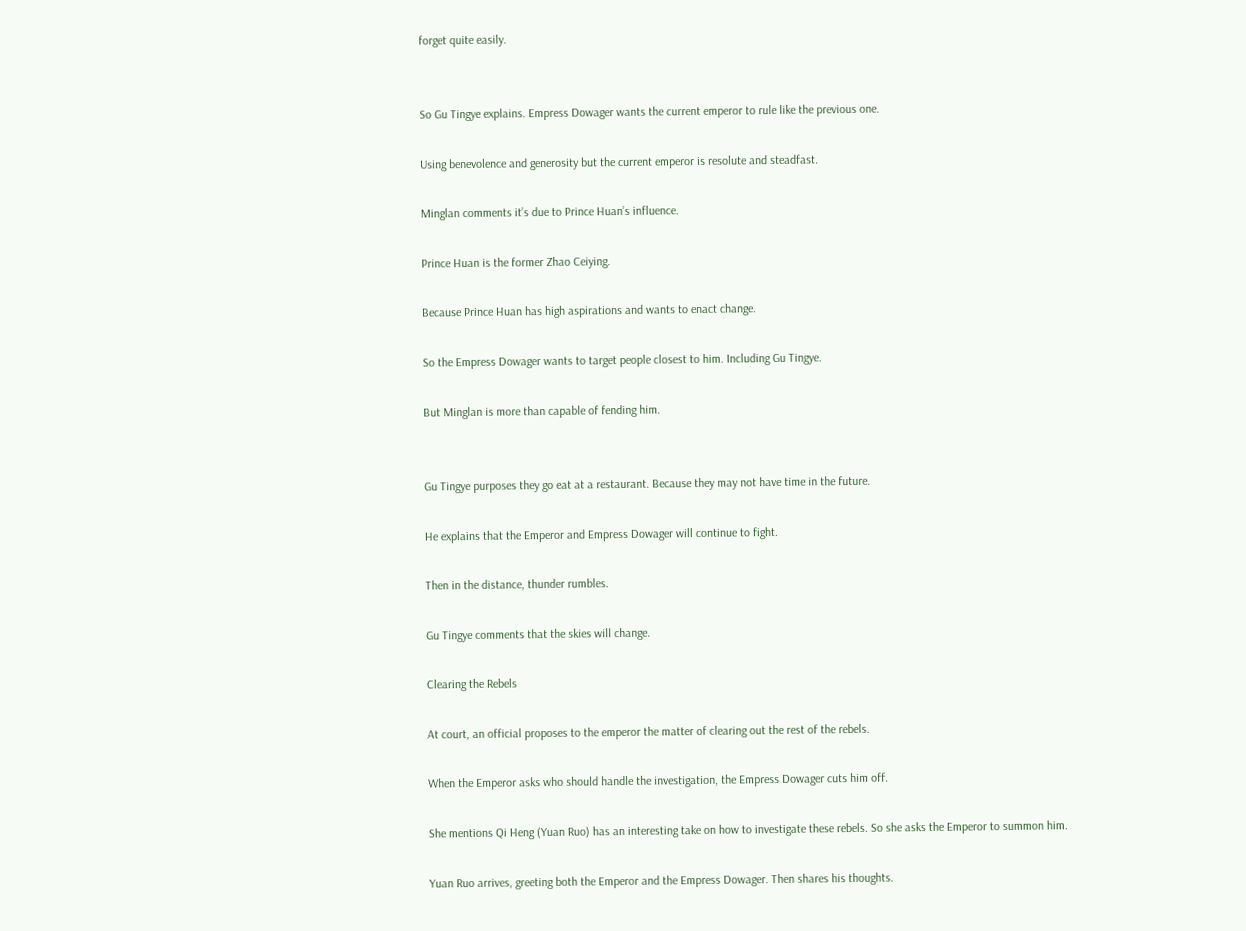forget quite easily.


So Gu Tingye explains. Empress Dowager wants the current emperor to rule like the previous one.

Using benevolence and generosity but the current emperor is resolute and steadfast.

Minglan comments it’s due to Prince Huan’s influence.

Prince Huan is the former Zhao Ceiying.

Because Prince Huan has high aspirations and wants to enact change.

So the Empress Dowager wants to target people closest to him. Including Gu Tingye.

But Minglan is more than capable of fending him.


Gu Tingye purposes they go eat at a restaurant. Because they may not have time in the future.

He explains that the Emperor and Empress Dowager will continue to fight.

Then in the distance, thunder rumbles.

Gu Tingye comments that the skies will change.

Clearing the Rebels

At court, an official proposes to the emperor the matter of clearing out the rest of the rebels.

When the Emperor asks who should handle the investigation, the Empress Dowager cuts him off.

She mentions Qi Heng (Yuan Ruo) has an interesting take on how to investigate these rebels. So she asks the Emperor to summon him.

Yuan Ruo arrives, greeting both the Emperor and the Empress Dowager. Then shares his thoughts.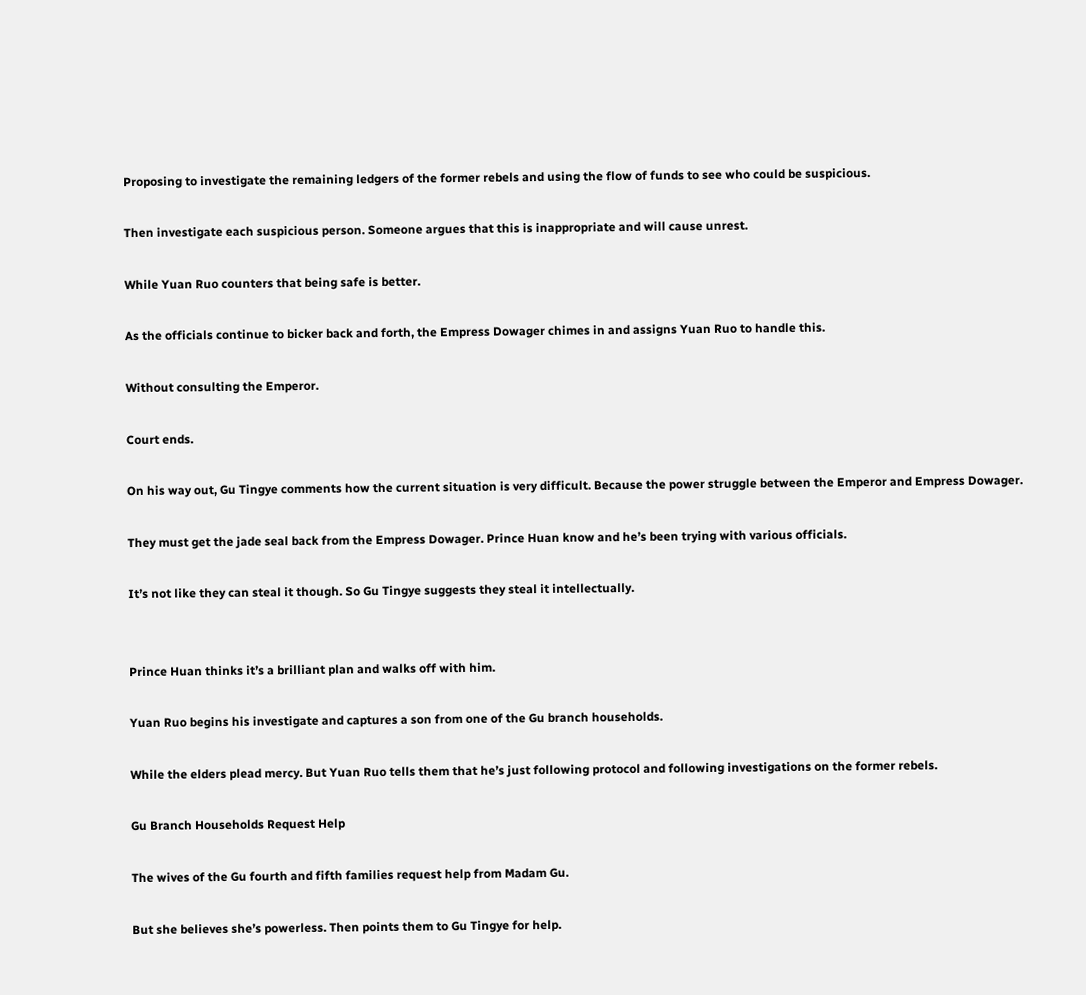Proposing to investigate the remaining ledgers of the former rebels and using the flow of funds to see who could be suspicious.

Then investigate each suspicious person. Someone argues that this is inappropriate and will cause unrest.

While Yuan Ruo counters that being safe is better.

As the officials continue to bicker back and forth, the Empress Dowager chimes in and assigns Yuan Ruo to handle this.

Without consulting the Emperor.

Court ends.

On his way out, Gu Tingye comments how the current situation is very difficult. Because the power struggle between the Emperor and Empress Dowager.

They must get the jade seal back from the Empress Dowager. Prince Huan know and he’s been trying with various officials.

It’s not like they can steal it though. So Gu Tingye suggests they steal it intellectually.


Prince Huan thinks it’s a brilliant plan and walks off with him.

Yuan Ruo begins his investigate and captures a son from one of the Gu branch households.

While the elders plead mercy. But Yuan Ruo tells them that he’s just following protocol and following investigations on the former rebels.

Gu Branch Households Request Help

The wives of the Gu fourth and fifth families request help from Madam Gu.

But she believes she’s powerless. Then points them to Gu Tingye for help.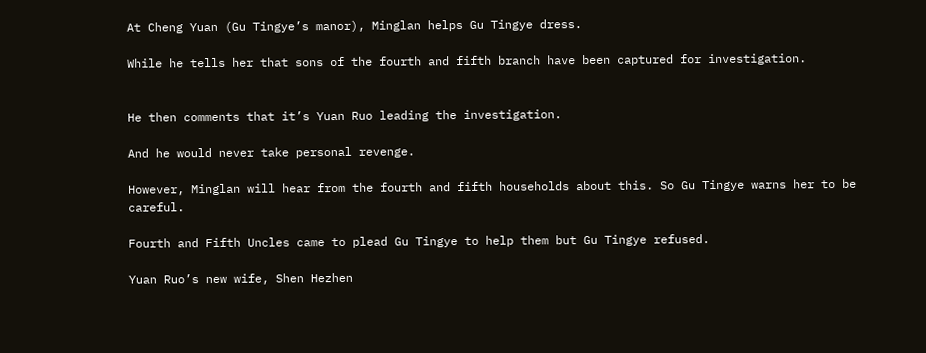At Cheng Yuan (Gu Tingye’s manor), Minglan helps Gu Tingye dress.

While he tells her that sons of the fourth and fifth branch have been captured for investigation.


He then comments that it’s Yuan Ruo leading the investigation.

And he would never take personal revenge.

However, Minglan will hear from the fourth and fifth households about this. So Gu Tingye warns her to be careful.

Fourth and Fifth Uncles came to plead Gu Tingye to help them but Gu Tingye refused.

Yuan Ruo’s new wife, Shen Hezhen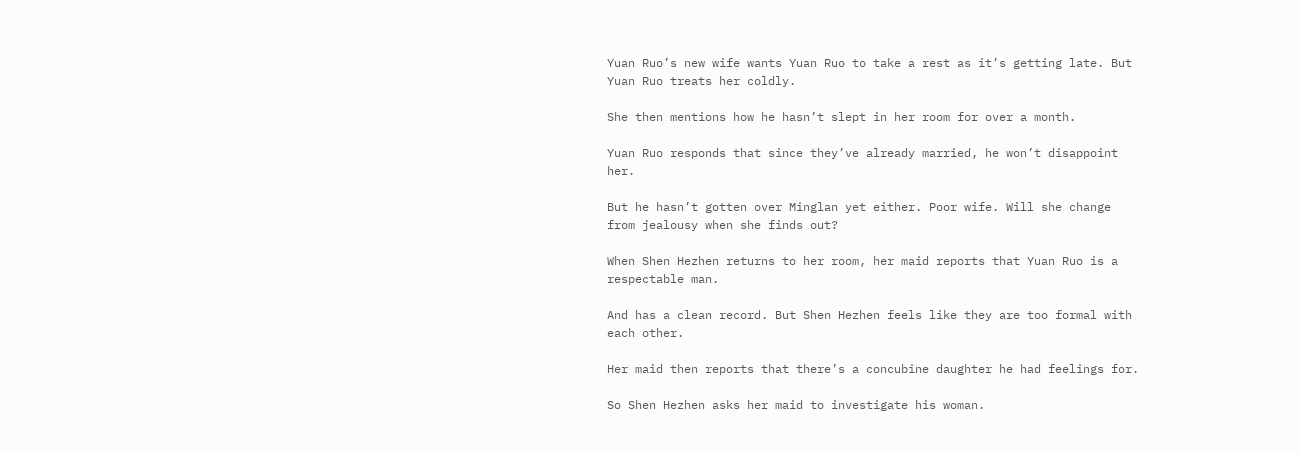Yuan Ruo’s new wife wants Yuan Ruo to take a rest as it’s getting late. But Yuan Ruo treats her coldly.

She then mentions how he hasn’t slept in her room for over a month.

Yuan Ruo responds that since they’ve already married, he won’t disappoint her.

But he hasn’t gotten over Minglan yet either. Poor wife. Will she change from jealousy when she finds out?

When Shen Hezhen returns to her room, her maid reports that Yuan Ruo is a respectable man.

And has a clean record. But Shen Hezhen feels like they are too formal with each other.

Her maid then reports that there’s a concubine daughter he had feelings for.

So Shen Hezhen asks her maid to investigate his woman.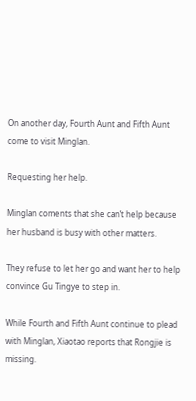On another day, Fourth Aunt and Fifth Aunt come to visit Minglan.

Requesting her help.

Minglan coments that she can’t help because her husband is busy with other matters.

They refuse to let her go and want her to help convince Gu Tingye to step in.

While Fourth and Fifth Aunt continue to plead with Minglan, Xiaotao reports that Rongjie is missing.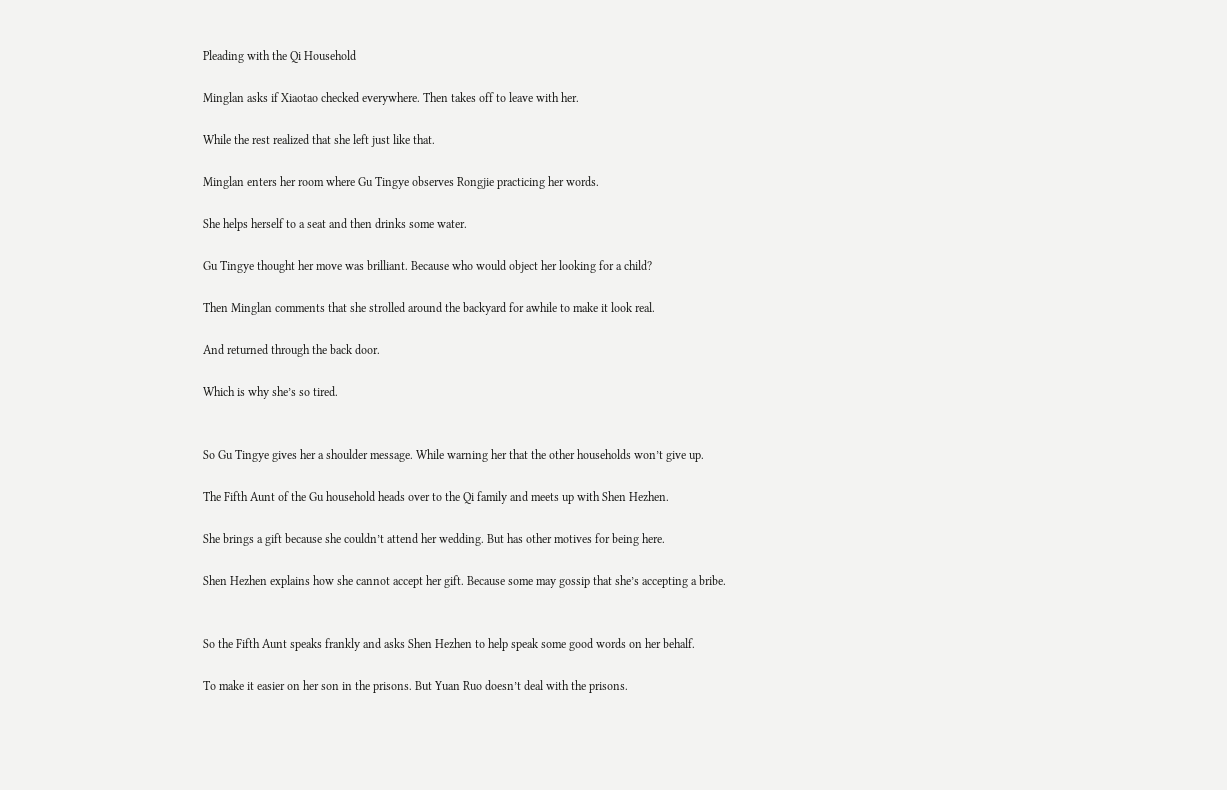Pleading with the Qi Household

Minglan asks if Xiaotao checked everywhere. Then takes off to leave with her.

While the rest realized that she left just like that.

Minglan enters her room where Gu Tingye observes Rongjie practicing her words.

She helps herself to a seat and then drinks some water.

Gu Tingye thought her move was brilliant. Because who would object her looking for a child?

Then Minglan comments that she strolled around the backyard for awhile to make it look real.

And returned through the back door.

Which is why she’s so tired.


So Gu Tingye gives her a shoulder message. While warning her that the other households won’t give up.

The Fifth Aunt of the Gu household heads over to the Qi family and meets up with Shen Hezhen.

She brings a gift because she couldn’t attend her wedding. But has other motives for being here.

Shen Hezhen explains how she cannot accept her gift. Because some may gossip that she’s accepting a bribe.


So the Fifth Aunt speaks frankly and asks Shen Hezhen to help speak some good words on her behalf.

To make it easier on her son in the prisons. But Yuan Ruo doesn’t deal with the prisons.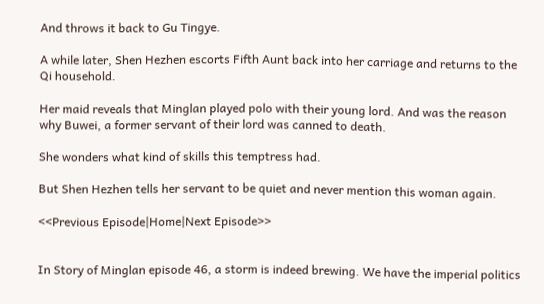And throws it back to Gu Tingye.

A while later, Shen Hezhen escorts Fifth Aunt back into her carriage and returns to the Qi household.

Her maid reveals that Minglan played polo with their young lord. And was the reason why Buwei, a former servant of their lord was canned to death.

She wonders what kind of skills this temptress had.

But Shen Hezhen tells her servant to be quiet and never mention this woman again.

<<Previous Episode|Home|Next Episode>>


In Story of Minglan episode 46, a storm is indeed brewing. We have the imperial politics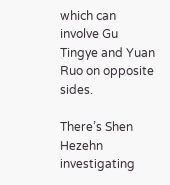which can involve Gu Tingye and Yuan Ruo on opposite sides.

There’s Shen Hezehn investigating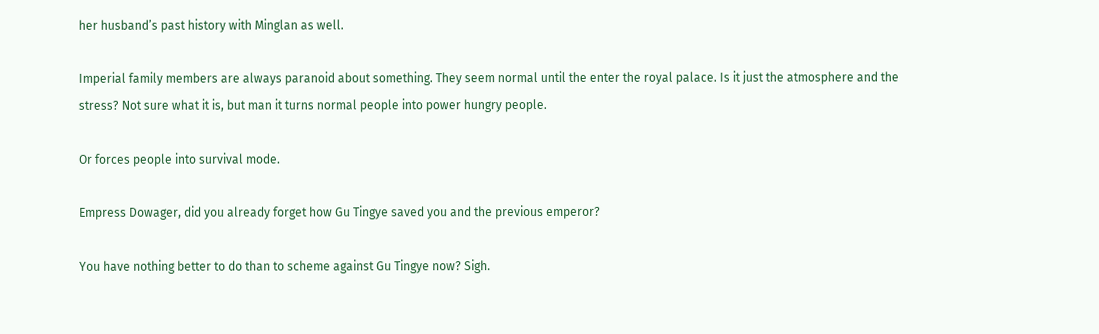her husband’s past history with Minglan as well.

Imperial family members are always paranoid about something. They seem normal until the enter the royal palace. Is it just the atmosphere and the stress? Not sure what it is, but man it turns normal people into power hungry people.

Or forces people into survival mode.

Empress Dowager, did you already forget how Gu Tingye saved you and the previous emperor?

You have nothing better to do than to scheme against Gu Tingye now? Sigh.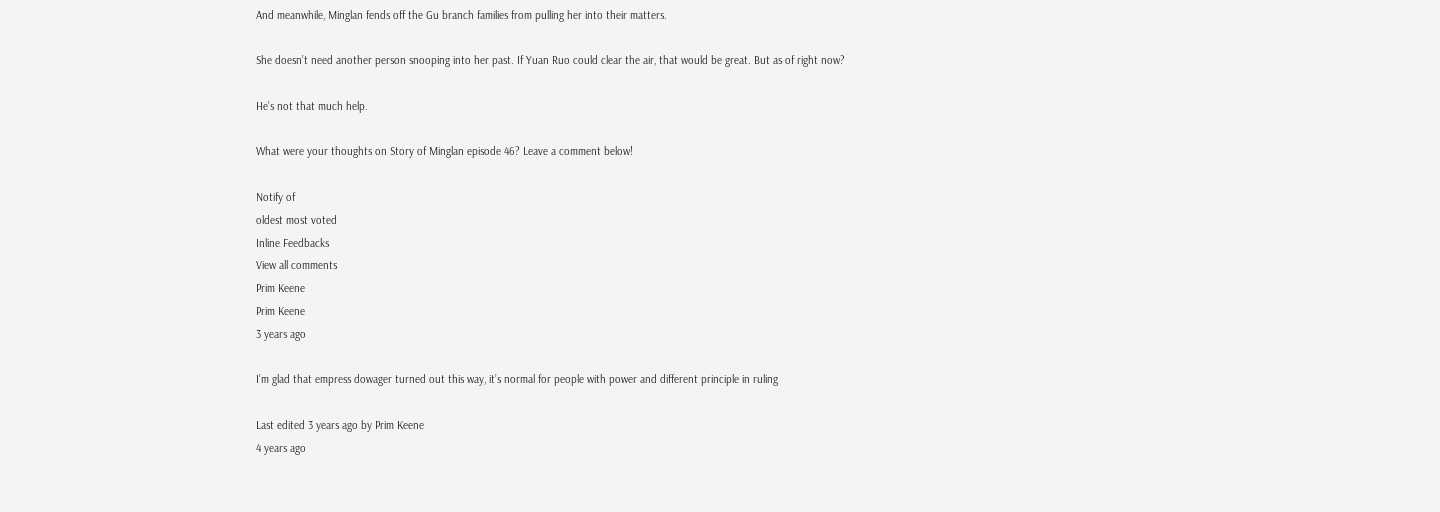And meanwhile, Minglan fends off the Gu branch families from pulling her into their matters.

She doesn’t need another person snooping into her past. If Yuan Ruo could clear the air, that would be great. But as of right now?

He’s not that much help.

What were your thoughts on Story of Minglan episode 46? Leave a comment below!

Notify of
oldest most voted
Inline Feedbacks
View all comments
Prim Keene
Prim Keene
3 years ago

I’m glad that empress dowager turned out this way, it’s normal for people with power and different principle in ruling

Last edited 3 years ago by Prim Keene
4 years ago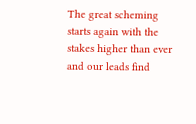The great scheming starts again with the stakes higher than ever and our leads find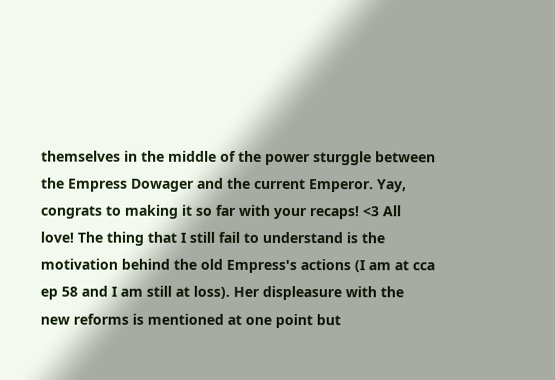themselves in the middle of the power sturggle between the Empress Dowager and the current Emperor. Yay, congrats to making it so far with your recaps! <3 All love! The thing that I still fail to understand is the motivation behind the old Empress's actions (I am at cca ep 58 and I am still at loss). Her displeasure with the new reforms is mentioned at one point but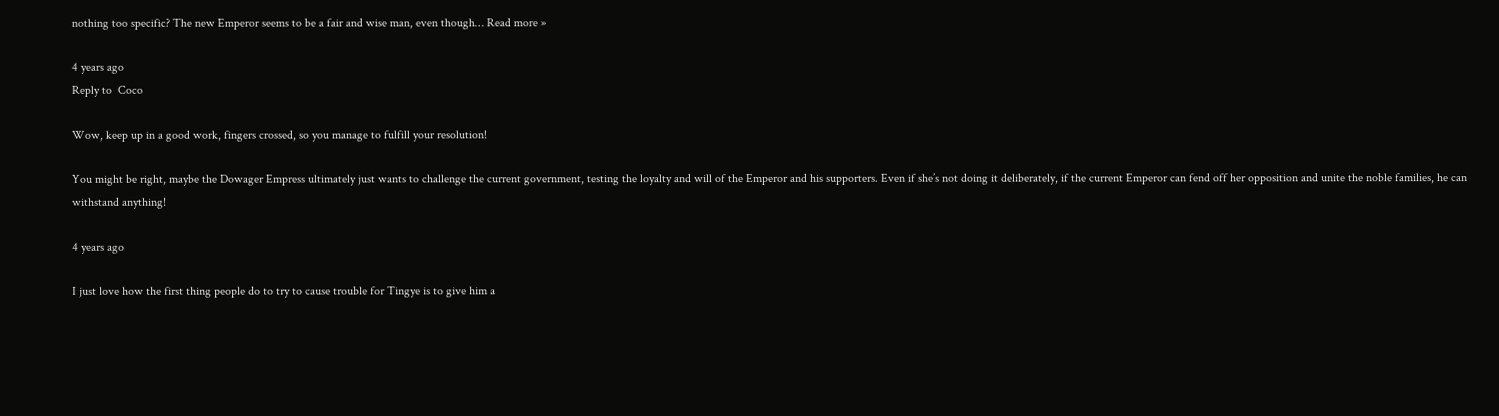nothing too specific? The new Emperor seems to be a fair and wise man, even though… Read more »

4 years ago
Reply to  Coco

Wow, keep up in a good work, fingers crossed, so you manage to fulfill your resolution!

You might be right, maybe the Dowager Empress ultimately just wants to challenge the current government, testing the loyalty and will of the Emperor and his supporters. Even if she’s not doing it deliberately, if the current Emperor can fend off her opposition and unite the noble families, he can withstand anything!

4 years ago

I just love how the first thing people do to try to cause trouble for Tingye is to give him a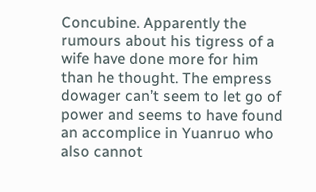Concubine. Apparently the rumours about his tigress of a wife have done more for him than he thought. The empress dowager can’t seem to let go of power and seems to have found an accomplice in Yuanruo who also cannot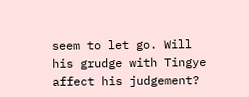seem to let go. Will his grudge with Tingye affect his judgement?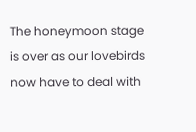The honeymoon stage is over as our lovebirds now have to deal with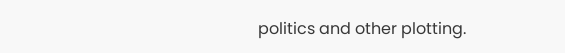politics and other plotting.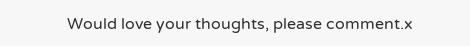Would love your thoughts, please comment.x